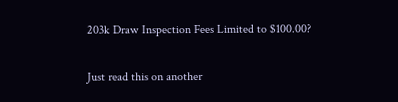203k Draw Inspection Fees Limited to $100.00?

Just read this on another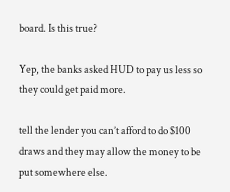board. Is this true?

Yep, the banks asked HUD to pay us less so they could get paid more.

tell the lender you can’t afford to do $100 draws and they may allow the money to be put somewhere else.